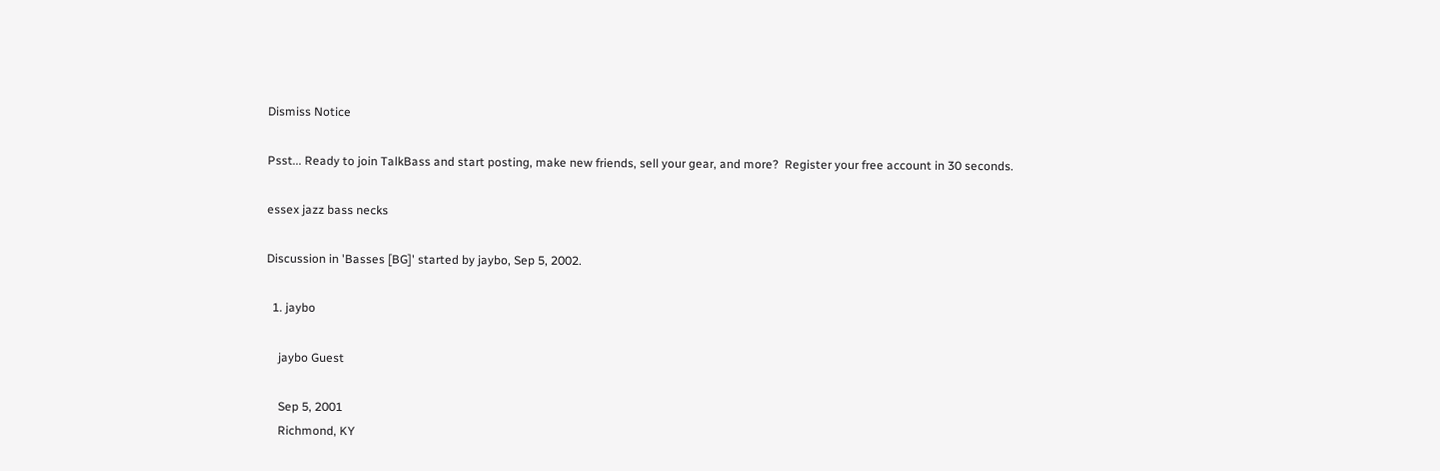Dismiss Notice

Psst... Ready to join TalkBass and start posting, make new friends, sell your gear, and more?  Register your free account in 30 seconds.

essex jazz bass necks

Discussion in 'Basses [BG]' started by jaybo, Sep 5, 2002.

  1. jaybo

    jaybo Guest

    Sep 5, 2001
    Richmond, KY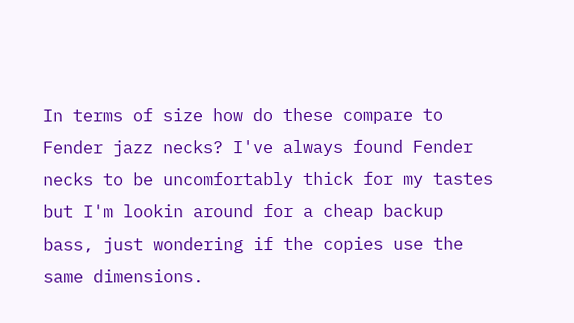In terms of size how do these compare to Fender jazz necks? I've always found Fender necks to be uncomfortably thick for my tastes but I'm lookin around for a cheap backup bass, just wondering if the copies use the same dimensions.